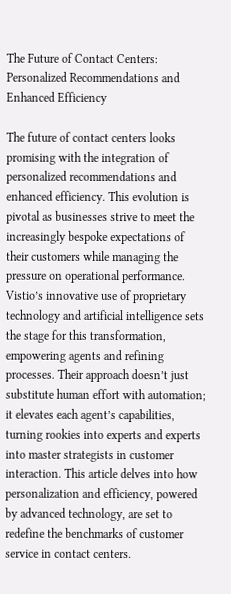The Future of Contact Centers: Personalized Recommendations and Enhanced Efficiency

The future of contact centers looks promising with the integration of personalized recommendations and enhanced efficiency. This evolution is pivotal as businesses strive to meet the increasingly bespoke expectations of their customers while managing the pressure on operational performance. Vistio’s innovative use of proprietary technology and artificial intelligence sets the stage for this transformation, empowering agents and refining processes. Their approach doesn’t just substitute human effort with automation; it elevates each agent’s capabilities, turning rookies into experts and experts into master strategists in customer interaction. This article delves into how personalization and efficiency, powered by advanced technology, are set to redefine the benchmarks of customer service in contact centers.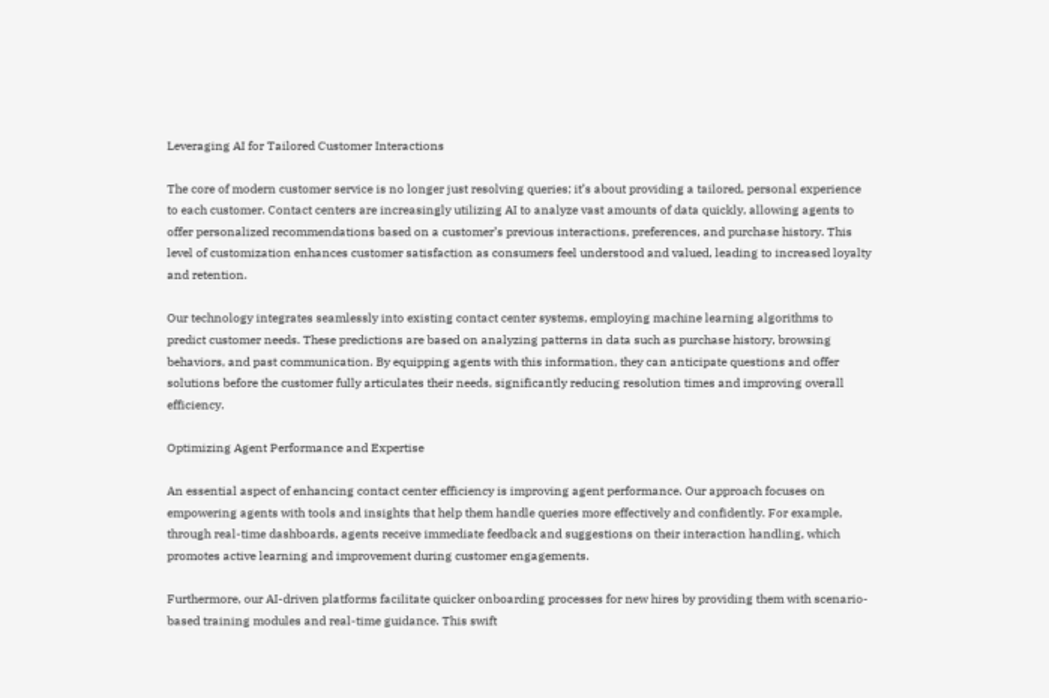Leveraging AI for Tailored Customer Interactions

The core of modern customer service is no longer just resolving queries; it’s about providing a tailored, personal experience to each customer. Contact centers are increasingly utilizing AI to analyze vast amounts of data quickly, allowing agents to offer personalized recommendations based on a customer’s previous interactions, preferences, and purchase history. This level of customization enhances customer satisfaction as consumers feel understood and valued, leading to increased loyalty and retention.

Our technology integrates seamlessly into existing contact center systems, employing machine learning algorithms to predict customer needs. These predictions are based on analyzing patterns in data such as purchase history, browsing behaviors, and past communication. By equipping agents with this information, they can anticipate questions and offer solutions before the customer fully articulates their needs, significantly reducing resolution times and improving overall efficiency.

Optimizing Agent Performance and Expertise

An essential aspect of enhancing contact center efficiency is improving agent performance. Our approach focuses on empowering agents with tools and insights that help them handle queries more effectively and confidently. For example, through real-time dashboards, agents receive immediate feedback and suggestions on their interaction handling, which promotes active learning and improvement during customer engagements.

Furthermore, our AI-driven platforms facilitate quicker onboarding processes for new hires by providing them with scenario-based training modules and real-time guidance. This swift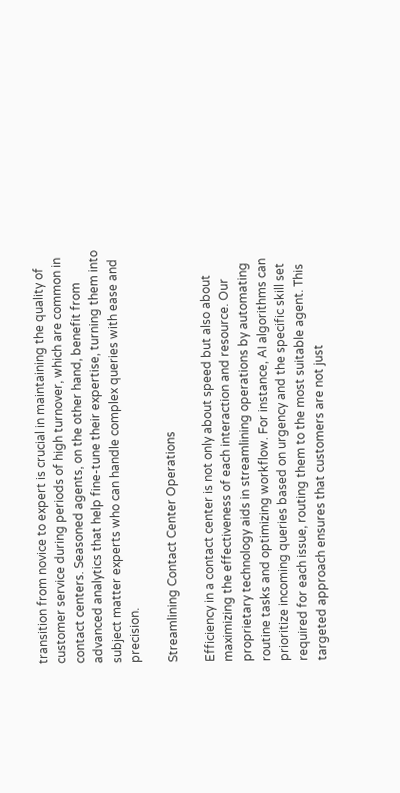transition from novice to expert is crucial in maintaining the quality of customer service during periods of high turnover, which are common in contact centers. Seasoned agents, on the other hand, benefit from advanced analytics that help fine-tune their expertise, turning them into subject matter experts who can handle complex queries with ease and precision.

Streamlining Contact Center Operations

Efficiency in a contact center is not only about speed but also about maximizing the effectiveness of each interaction and resource. Our proprietary technology aids in streamlining operations by automating routine tasks and optimizing workflow. For instance, AI algorithms can prioritize incoming queries based on urgency and the specific skill set required for each issue, routing them to the most suitable agent. This targeted approach ensures that customers are not just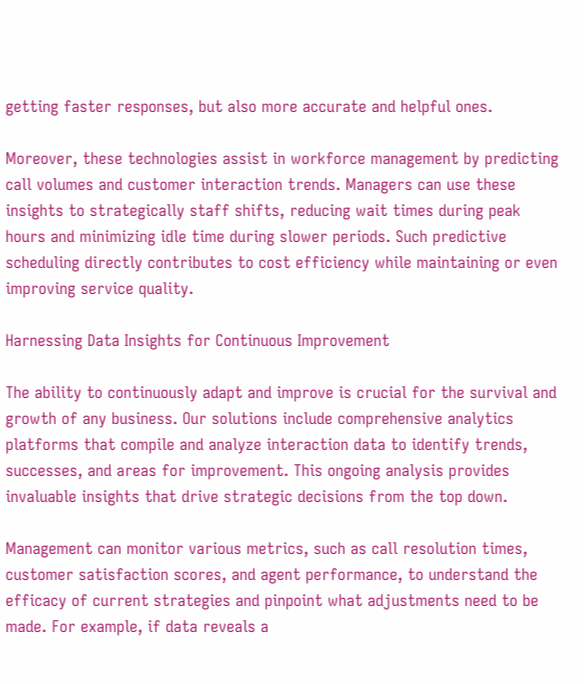getting faster responses, but also more accurate and helpful ones.

Moreover, these technologies assist in workforce management by predicting call volumes and customer interaction trends. Managers can use these insights to strategically staff shifts, reducing wait times during peak hours and minimizing idle time during slower periods. Such predictive scheduling directly contributes to cost efficiency while maintaining or even improving service quality.

Harnessing Data Insights for Continuous Improvement

The ability to continuously adapt and improve is crucial for the survival and growth of any business. Our solutions include comprehensive analytics platforms that compile and analyze interaction data to identify trends, successes, and areas for improvement. This ongoing analysis provides invaluable insights that drive strategic decisions from the top down.

Management can monitor various metrics, such as call resolution times, customer satisfaction scores, and agent performance, to understand the efficacy of current strategies and pinpoint what adjustments need to be made. For example, if data reveals a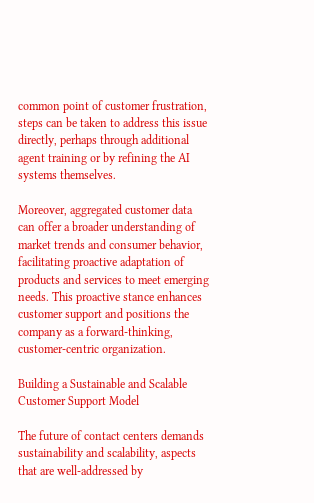common point of customer frustration, steps can be taken to address this issue directly, perhaps through additional agent training or by refining the AI systems themselves.

Moreover, aggregated customer data can offer a broader understanding of market trends and consumer behavior, facilitating proactive adaptation of products and services to meet emerging needs. This proactive stance enhances customer support and positions the company as a forward-thinking, customer-centric organization.

Building a Sustainable and Scalable Customer Support Model

The future of contact centers demands sustainability and scalability, aspects that are well-addressed by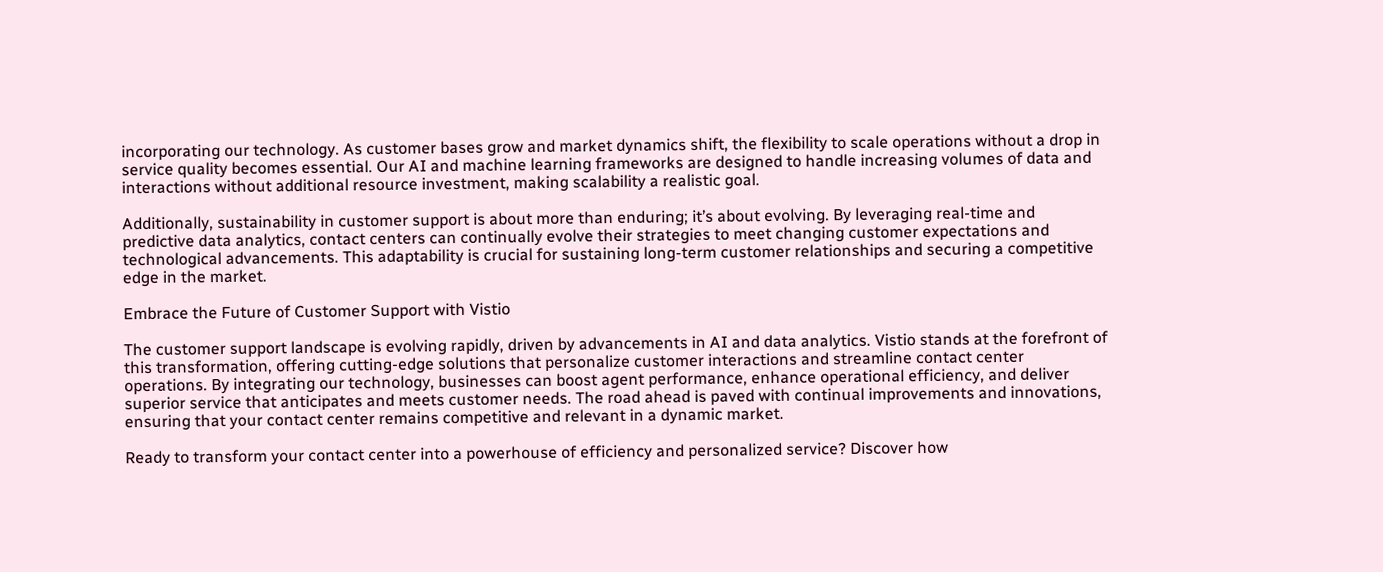incorporating our technology. As customer bases grow and market dynamics shift, the flexibility to scale operations without a drop in service quality becomes essential. Our AI and machine learning frameworks are designed to handle increasing volumes of data and interactions without additional resource investment, making scalability a realistic goal.

Additionally, sustainability in customer support is about more than enduring; it’s about evolving. By leveraging real-time and predictive data analytics, contact centers can continually evolve their strategies to meet changing customer expectations and technological advancements. This adaptability is crucial for sustaining long-term customer relationships and securing a competitive edge in the market.

Embrace the Future of Customer Support with Vistio

The customer support landscape is evolving rapidly, driven by advancements in AI and data analytics. Vistio stands at the forefront of this transformation, offering cutting-edge solutions that personalize customer interactions and streamline contact center operations. By integrating our technology, businesses can boost agent performance, enhance operational efficiency, and deliver superior service that anticipates and meets customer needs. The road ahead is paved with continual improvements and innovations, ensuring that your contact center remains competitive and relevant in a dynamic market.

Ready to transform your contact center into a powerhouse of efficiency and personalized service? Discover how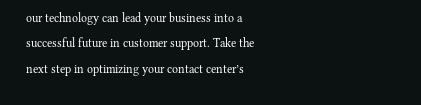our technology can lead your business into a successful future in customer support. Take the next step in optimizing your contact center’s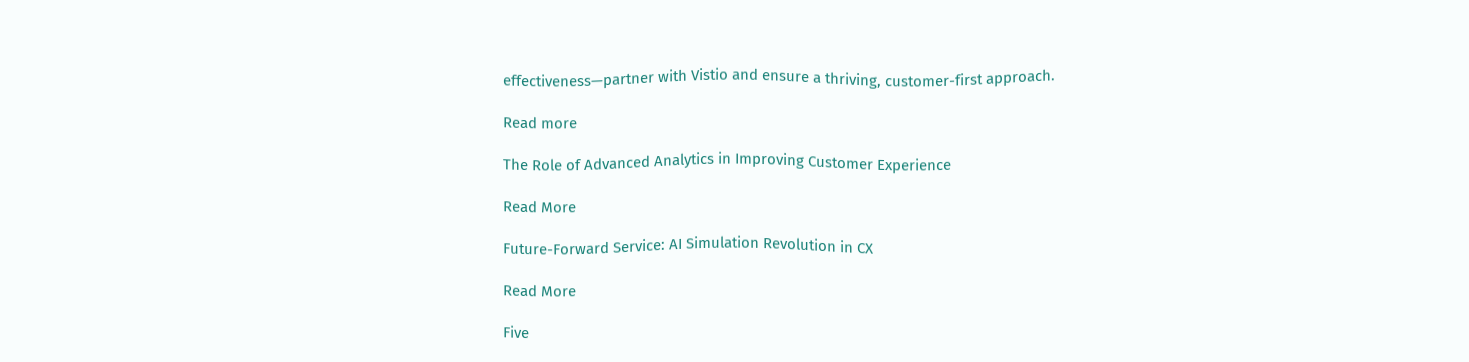effectiveness—partner with Vistio and ensure a thriving, customer-first approach.

Read more

The Role of Advanced Analytics in Improving Customer Experience

Read More

Future-Forward Service: AI Simulation Revolution in CX

Read More

Five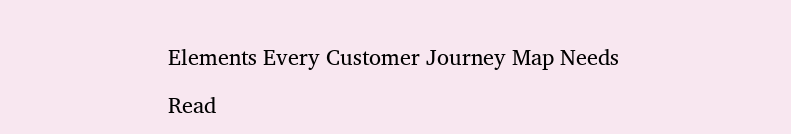Elements Every Customer Journey Map Needs

Read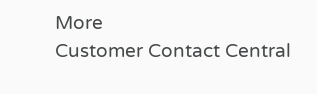More
Customer Contact Central